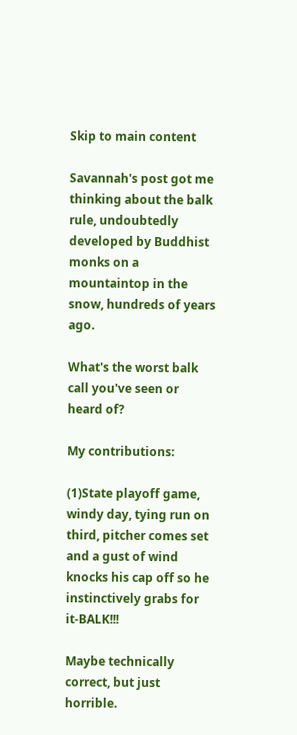Skip to main content

Savannah's post got me thinking about the balk rule, undoubtedly developed by Buddhist monks on a mountaintop in the snow, hundreds of years ago.

What's the worst balk call you've seen or heard of?

My contributions:

(1)State playoff game, windy day, tying run on third, pitcher comes set and a gust of wind knocks his cap off so he instinctively grabs for it-BALK!!!

Maybe technically correct, but just horrible.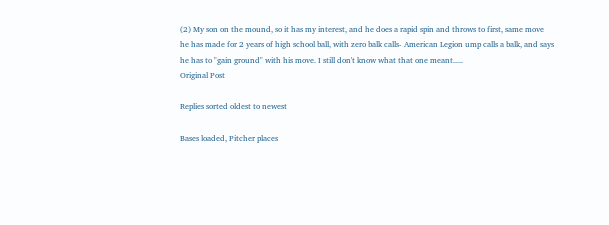(2) My son on the mound, so it has my interest, and he does a rapid spin and throws to first, same move he has made for 2 years of high school ball, with zero balk calls- American Legion ump calls a balk, and says he has to "gain ground" with his move. I still don't know what that one meant.....
Original Post

Replies sorted oldest to newest

Bases loaded, Pitcher places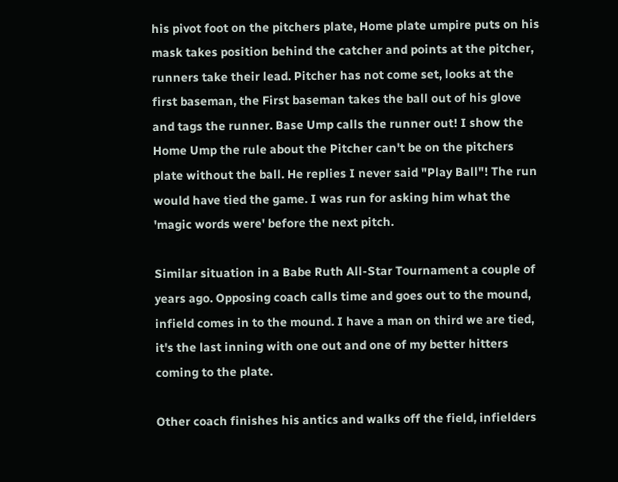his pivot foot on the pitchers plate, Home plate umpire puts on his mask takes position behind the catcher and points at the pitcher, runners take their lead. Pitcher has not come set, looks at the first baseman, the First baseman takes the ball out of his glove and tags the runner. Base Ump calls the runner out! I show the Home Ump the rule about the Pitcher can't be on the pitchers plate without the ball. He replies I never said "Play Ball"! The run would have tied the game. I was run for asking him what the 'magic words were' before the next pitch.

Similar situation in a Babe Ruth All-Star Tournament a couple of years ago. Opposing coach calls time and goes out to the mound, infield comes in to the mound. I have a man on third we are tied, it's the last inning with one out and one of my better hitters coming to the plate.

Other coach finishes his antics and walks off the field, infielders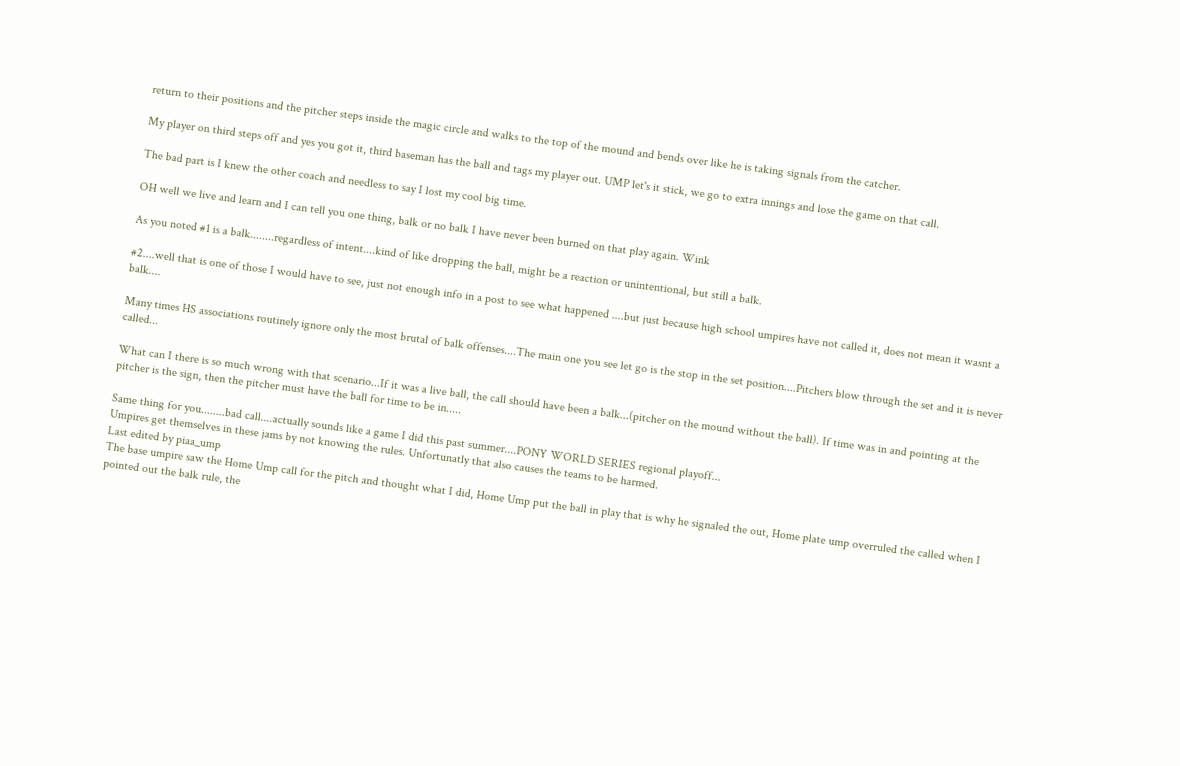return to their positions and the pitcher steps inside the magic circle and walks to the top of the mound and bends over like he is taking signals from the catcher.

My player on third steps off and yes you got it, third baseman has the ball and tags my player out. UMP let's it stick, we go to extra innings and lose the game on that call.

The bad part is I knew the other coach and needless to say I lost my cool big time.

OH well we live and learn and I can tell you one thing, balk or no balk I have never been burned on that play again. Wink

As you noted #1 is a balk........regardless of intent....kind of like dropping the ball, might be a reaction or unintentional, but still a balk.

#2....well that is one of those I would have to see, just not enough info in a post to see what happened ....but just because high school umpires have not called it, does not mean it wasnt a balk....

Many times HS associations routinely ignore only the most brutal of balk offenses....The main one you see let go is the stop in the set position....Pitchers blow through the set and it is never called...

What can I there is so much wrong with that scenario...If it was a live ball, the call should have been a balk...(pitcher on the mound without the ball). If time was in and pointing at the pitcher is the sign, then the pitcher must have the ball for time to be in.....

Same thing for you........bad call....actually sounds like a game I did this past summer....PONY WORLD SERIES regional playoff...
Umpires get themselves in these jams by not knowing the rules. Unfortunatly that also causes the teams to be harmed.
Last edited by piaa_ump
The base umpire saw the Home Ump call for the pitch and thought what I did, Home Ump put the ball in play that is why he signaled the out, Home plate ump overruled the called when I pointed out the balk rule, the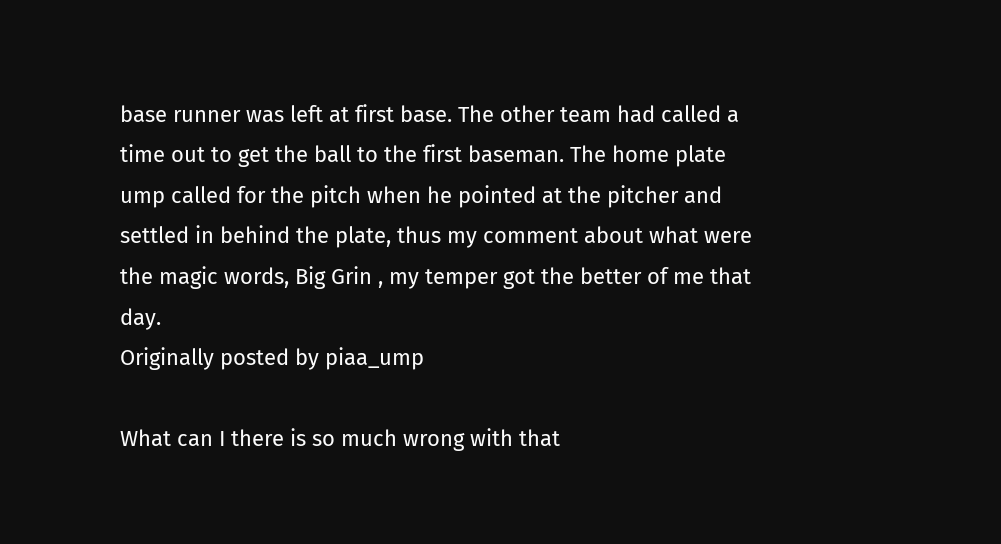base runner was left at first base. The other team had called a time out to get the ball to the first baseman. The home plate ump called for the pitch when he pointed at the pitcher and settled in behind the plate, thus my comment about what were the magic words, Big Grin , my temper got the better of me that day.
Originally posted by piaa_ump

What can I there is so much wrong with that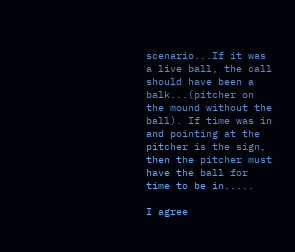scenario...If it was a live ball, the call should have been a balk...(pitcher on the mound without the ball). If time was in and pointing at the pitcher is the sign, then the pitcher must have the ball for time to be in.....

I agree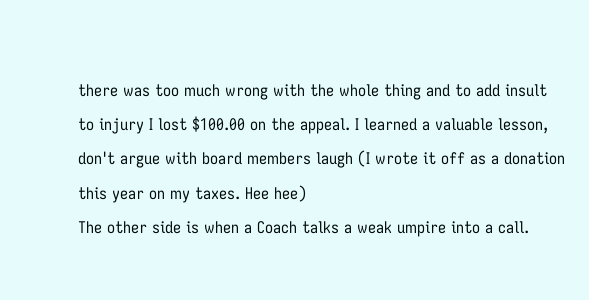there was too much wrong with the whole thing and to add insult to injury I lost $100.00 on the appeal. I learned a valuable lesson, don't argue with board members laugh (I wrote it off as a donation this year on my taxes. Hee hee)
The other side is when a Coach talks a weak umpire into a call.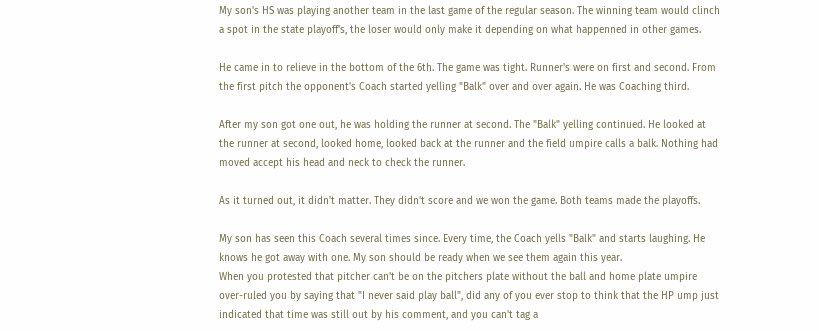My son's HS was playing another team in the last game of the regular season. The winning team would clinch a spot in the state playoff's, the loser would only make it depending on what happenned in other games.

He came in to relieve in the bottom of the 6th. The game was tight. Runner's were on first and second. From the first pitch the opponent's Coach started yelling "Balk" over and over again. He was Coaching third.

After my son got one out, he was holding the runner at second. The "Balk" yelling continued. He looked at the runner at second, looked home, looked back at the runner and the field umpire calls a balk. Nothing had moved accept his head and neck to check the runner.

As it turned out, it didn't matter. They didn't score and we won the game. Both teams made the playoffs.

My son has seen this Coach several times since. Every time, the Coach yells "Balk" and starts laughing. He knows he got away with one. My son should be ready when we see them again this year.
When you protested that pitcher can't be on the pitchers plate without the ball and home plate umpire over-ruled you by saying that "I never said play ball", did any of you ever stop to think that the HP ump just indicated that time was still out by his comment, and you can't tag a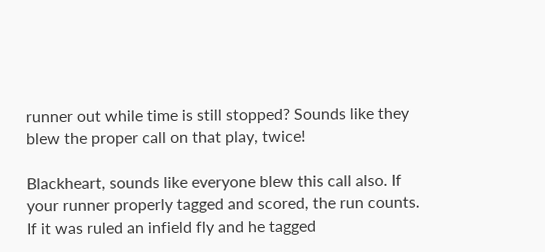runner out while time is still stopped? Sounds like they blew the proper call on that play, twice!

Blackheart, sounds like everyone blew this call also. If your runner properly tagged and scored, the run counts. If it was ruled an infield fly and he tagged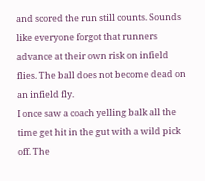and scored the run still counts. Sounds like everyone forgot that runners advance at their own risk on infield flies. The ball does not become dead on an infield fly.
I once saw a coach yelling balk all the time get hit in the gut with a wild pick off. The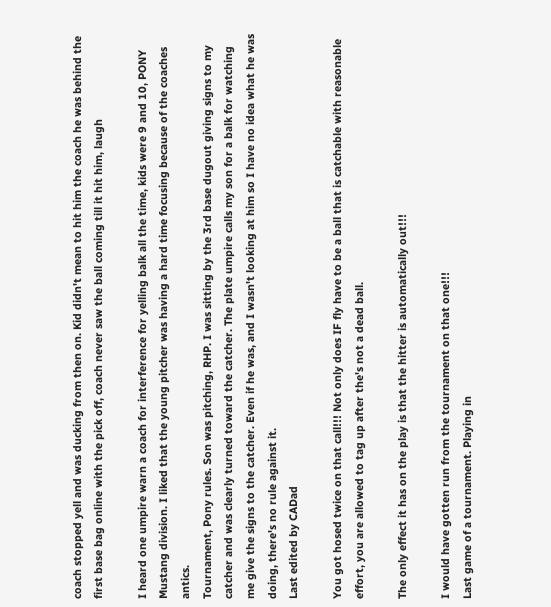coach stopped yell and was ducking from then on. Kid didn't mean to hit him the coach he was behind the first base bag online with the pick off, coach never saw the ball coming till it hit him, laugh

I heard one umpire warn a coach for interference for yelling balk all the time, kids were 9 and 10, PONY Mustang division. I liked that the young pitcher was having a hard time focusing because of the coaches antics.
Tournament, Pony rules. Son was pitching, RHP. I was sitting by the 3rd base dugout giving signs to my catcher and was clearly turned toward the catcher. The plate umpire calls my son for a balk for watching me give the signs to the catcher. Even if he was, and I wasn't looking at him so I have no idea what he was doing, there's no rule against it.
Last edited by CADad

You got hosed twice on that call!!! Not only does IF fly have to be a ball that is catchable with reasonable effort, you are allowed to tag up after the's not a dead ball.

The only effect it has on the play is that the hitter is automatically out!!!

I would have gotten run from the tournament on that one!!!
Last game of a tournament. Playing in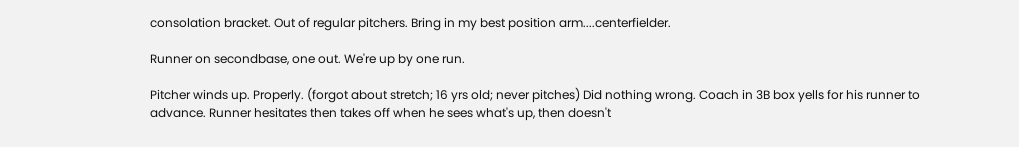consolation bracket. Out of regular pitchers. Bring in my best position arm....centerfielder.

Runner on secondbase, one out. We're up by one run.

Pitcher winds up. Properly. (forgot about stretch; 16 yrs old; never pitches) Did nothing wrong. Coach in 3B box yells for his runner to advance. Runner hesitates then takes off when he sees what's up, then doesn't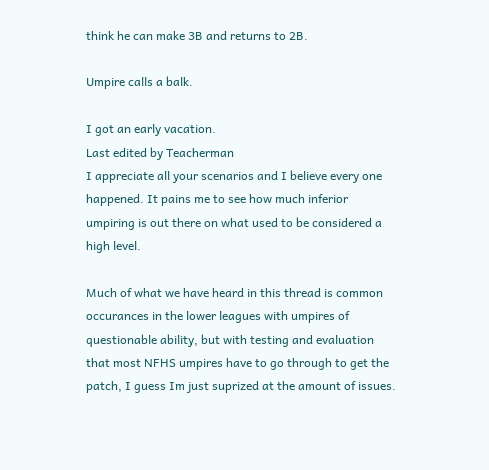think he can make 3B and returns to 2B.

Umpire calls a balk.

I got an early vacation.
Last edited by Teacherman
I appreciate all your scenarios and I believe every one happened. It pains me to see how much inferior umpiring is out there on what used to be considered a high level.

Much of what we have heard in this thread is common occurances in the lower leagues with umpires of questionable ability, but with testing and evaluation that most NFHS umpires have to go through to get the patch, I guess Im just suprized at the amount of issues.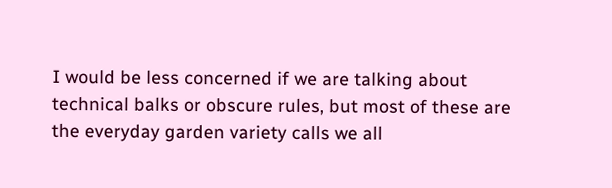I would be less concerned if we are talking about technical balks or obscure rules, but most of these are the everyday garden variety calls we all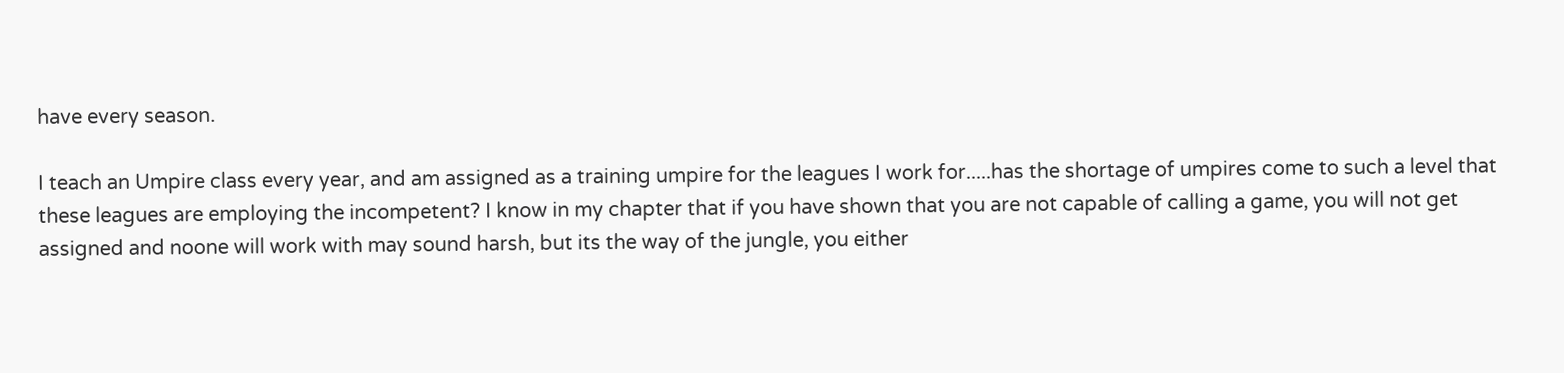have every season.

I teach an Umpire class every year, and am assigned as a training umpire for the leagues I work for.....has the shortage of umpires come to such a level that these leagues are employing the incompetent? I know in my chapter that if you have shown that you are not capable of calling a game, you will not get assigned and noone will work with may sound harsh, but its the way of the jungle, you either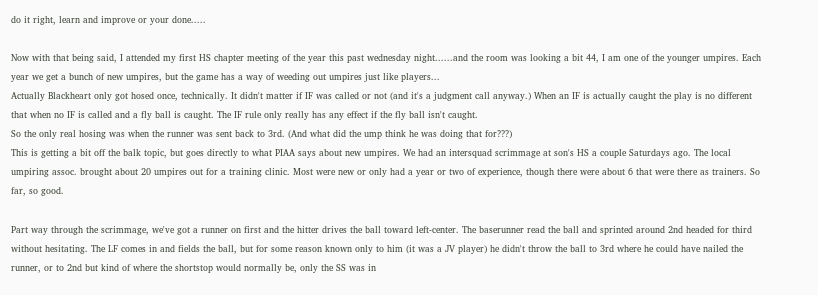do it right, learn and improve or your done.....

Now with that being said, I attended my first HS chapter meeting of the year this past wednesday night......and the room was looking a bit 44, I am one of the younger umpires. Each year we get a bunch of new umpires, but the game has a way of weeding out umpires just like players...
Actually Blackheart only got hosed once, technically. It didn't matter if IF was called or not (and it's a judgment call anyway.) When an IF is actually caught the play is no different that when no IF is called and a fly ball is caught. The IF rule only really has any effect if the fly ball isn't caught.
So the only real hosing was when the runner was sent back to 3rd. (And what did the ump think he was doing that for???)
This is getting a bit off the balk topic, but goes directly to what PIAA says about new umpires. We had an intersquad scrimmage at son's HS a couple Saturdays ago. The local umpiring assoc. brought about 20 umpires out for a training clinic. Most were new or only had a year or two of experience, though there were about 6 that were there as trainers. So far, so good.

Part way through the scrimmage, we've got a runner on first and the hitter drives the ball toward left-center. The baserunner read the ball and sprinted around 2nd headed for third without hesitating. The LF comes in and fields the ball, but for some reason known only to him (it was a JV player) he didn't throw the ball to 3rd where he could have nailed the runner, or to 2nd but kind of where the shortstop would normally be, only the SS was in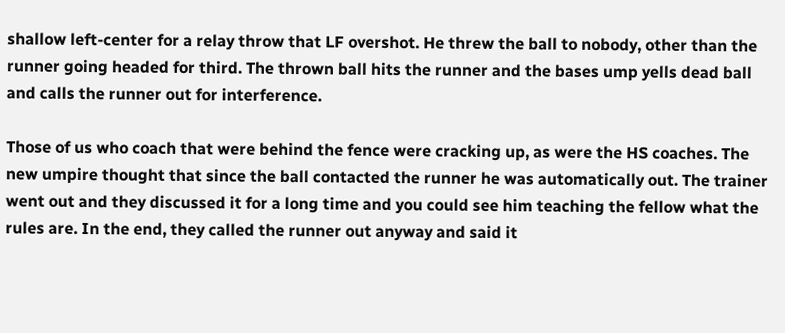shallow left-center for a relay throw that LF overshot. He threw the ball to nobody, other than the runner going headed for third. The thrown ball hits the runner and the bases ump yells dead ball and calls the runner out for interference.

Those of us who coach that were behind the fence were cracking up, as were the HS coaches. The new umpire thought that since the ball contacted the runner he was automatically out. The trainer went out and they discussed it for a long time and you could see him teaching the fellow what the rules are. In the end, they called the runner out anyway and said it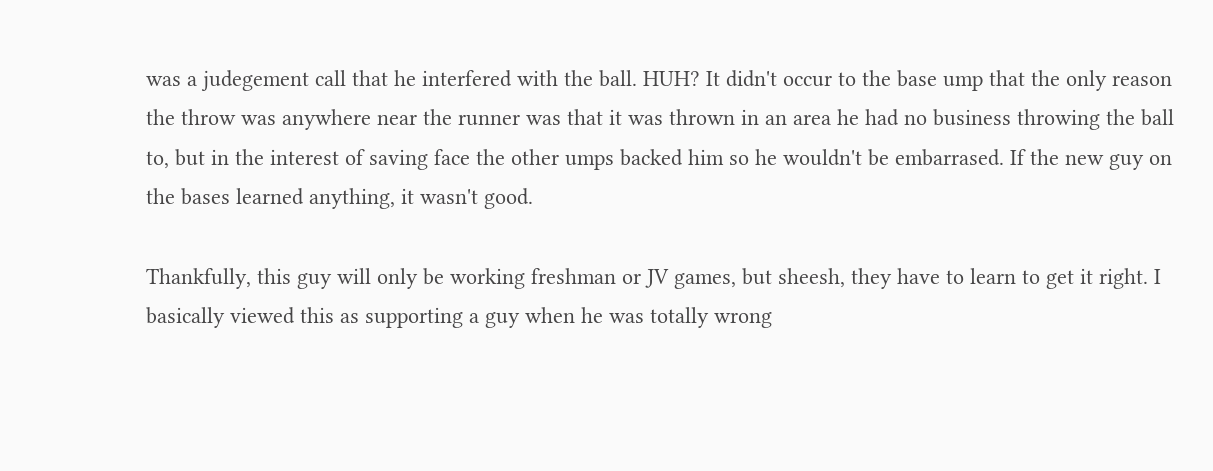was a judegement call that he interfered with the ball. HUH? It didn't occur to the base ump that the only reason the throw was anywhere near the runner was that it was thrown in an area he had no business throwing the ball to, but in the interest of saving face the other umps backed him so he wouldn't be embarrased. If the new guy on the bases learned anything, it wasn't good.

Thankfully, this guy will only be working freshman or JV games, but sheesh, they have to learn to get it right. I basically viewed this as supporting a guy when he was totally wrong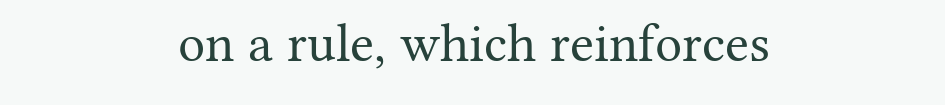on a rule, which reinforces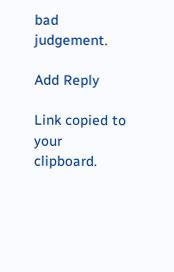bad judgement.

Add Reply

Link copied to your clipboard.